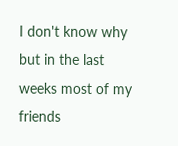I don't know why but in the last weeks most of my friends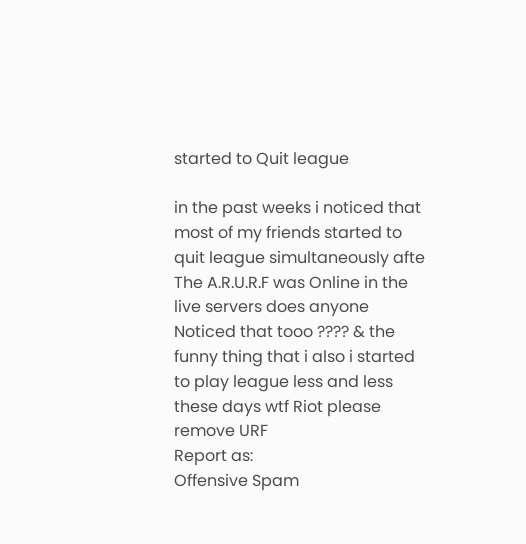started to Quit league

in the past weeks i noticed that most of my friends started to quit league simultaneously afte The A.R.U.R.F was Online in the live servers does anyone Noticed that tooo ???? & the funny thing that i also i started to play league less and less these days wtf Riot please remove URF
Report as:
Offensive Spam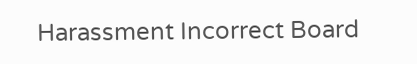Harassment Incorrect Board